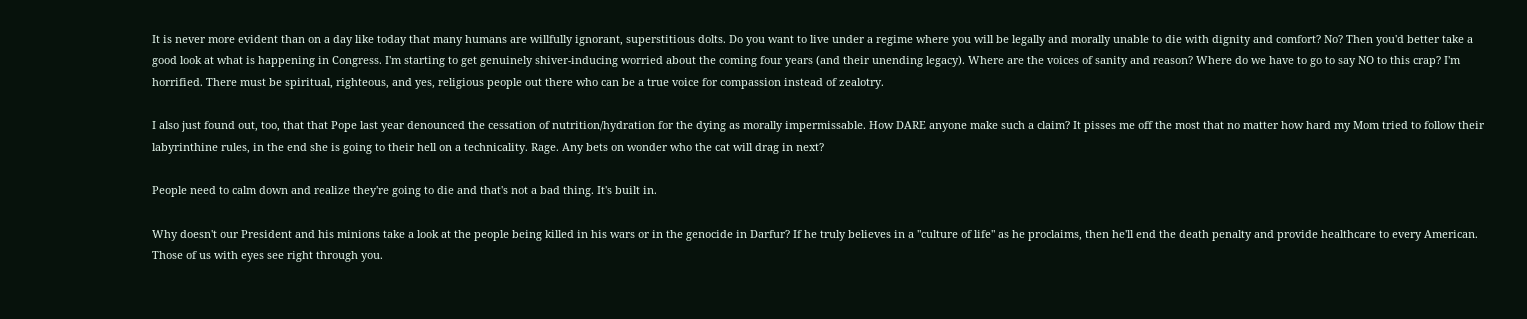It is never more evident than on a day like today that many humans are willfully ignorant, superstitious dolts. Do you want to live under a regime where you will be legally and morally unable to die with dignity and comfort? No? Then you'd better take a good look at what is happening in Congress. I'm starting to get genuinely shiver-inducing worried about the coming four years (and their unending legacy). Where are the voices of sanity and reason? Where do we have to go to say NO to this crap? I'm horrified. There must be spiritual, righteous, and yes, religious people out there who can be a true voice for compassion instead of zealotry.

I also just found out, too, that that Pope last year denounced the cessation of nutrition/hydration for the dying as morally impermissable. How DARE anyone make such a claim? It pisses me off the most that no matter how hard my Mom tried to follow their labyrinthine rules, in the end she is going to their hell on a technicality. Rage. Any bets on wonder who the cat will drag in next?

People need to calm down and realize they're going to die and that's not a bad thing. It's built in.

Why doesn't our President and his minions take a look at the people being killed in his wars or in the genocide in Darfur? If he truly believes in a "culture of life" as he proclaims, then he'll end the death penalty and provide healthcare to every American. Those of us with eyes see right through you.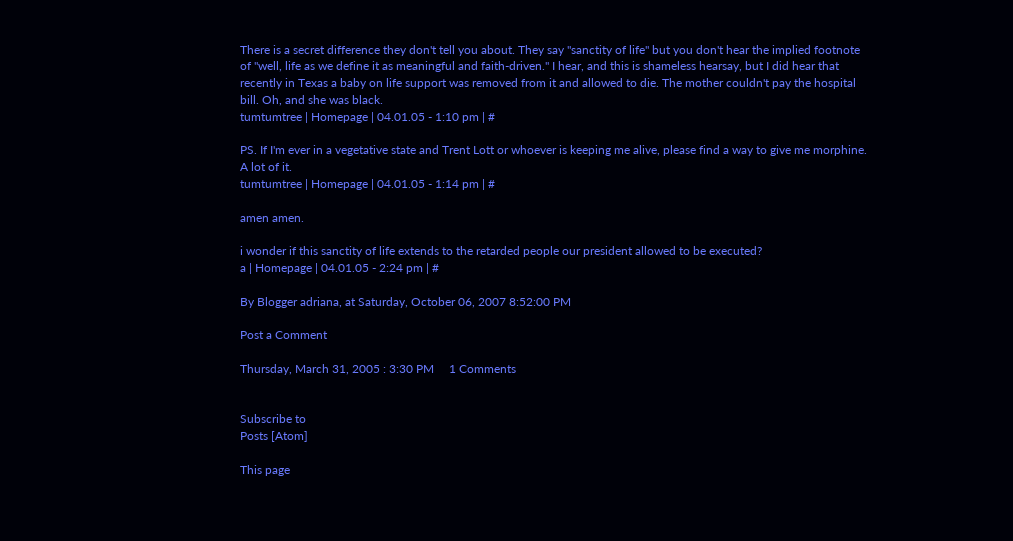There is a secret difference they don't tell you about. They say "sanctity of life" but you don't hear the implied footnote of "well, life as we define it as meaningful and faith-driven." I hear, and this is shameless hearsay, but I did hear that recently in Texas a baby on life support was removed from it and allowed to die. The mother couldn't pay the hospital bill. Oh, and she was black.
tumtumtree | Homepage | 04.01.05 - 1:10 pm | #

PS. If I'm ever in a vegetative state and Trent Lott or whoever is keeping me alive, please find a way to give me morphine. A lot of it.
tumtumtree | Homepage | 04.01.05 - 1:14 pm | #

amen amen.

i wonder if this sanctity of life extends to the retarded people our president allowed to be executed?
a | Homepage | 04.01.05 - 2:24 pm | #

By Blogger adriana, at Saturday, October 06, 2007 8:52:00 PM

Post a Comment

Thursday, March 31, 2005 : 3:30 PM     1 Comments


Subscribe to
Posts [Atom]

This page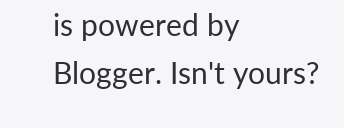is powered by Blogger. Isn't yours?